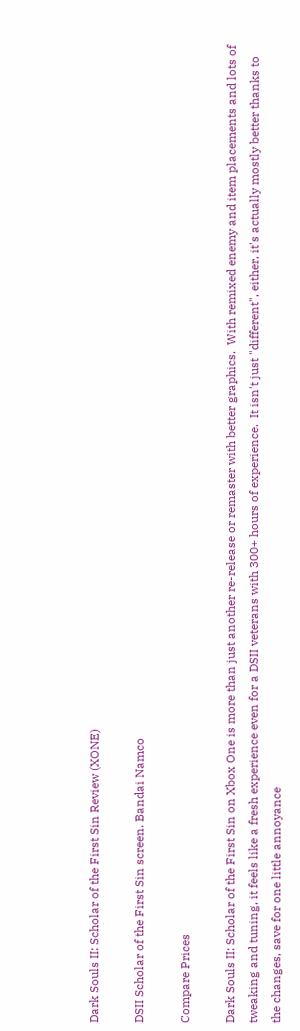Dark Souls II: Scholar of the First Sin Review (XONE)

DSII Scholar of the First Sin screen. Bandai Namco

Compare Prices

Dark Souls II: Scholar of the First Sin on Xbox One is more than just another re-release or remaster with better graphics.  With remixed enemy and item placements and lots of tweaking and tuning, it feels like a fresh experience even for a DSII veterans with 300+ hours of experience.  It isn't just "different", either, it's actually mostly better thanks to the changes, save for one little annoyance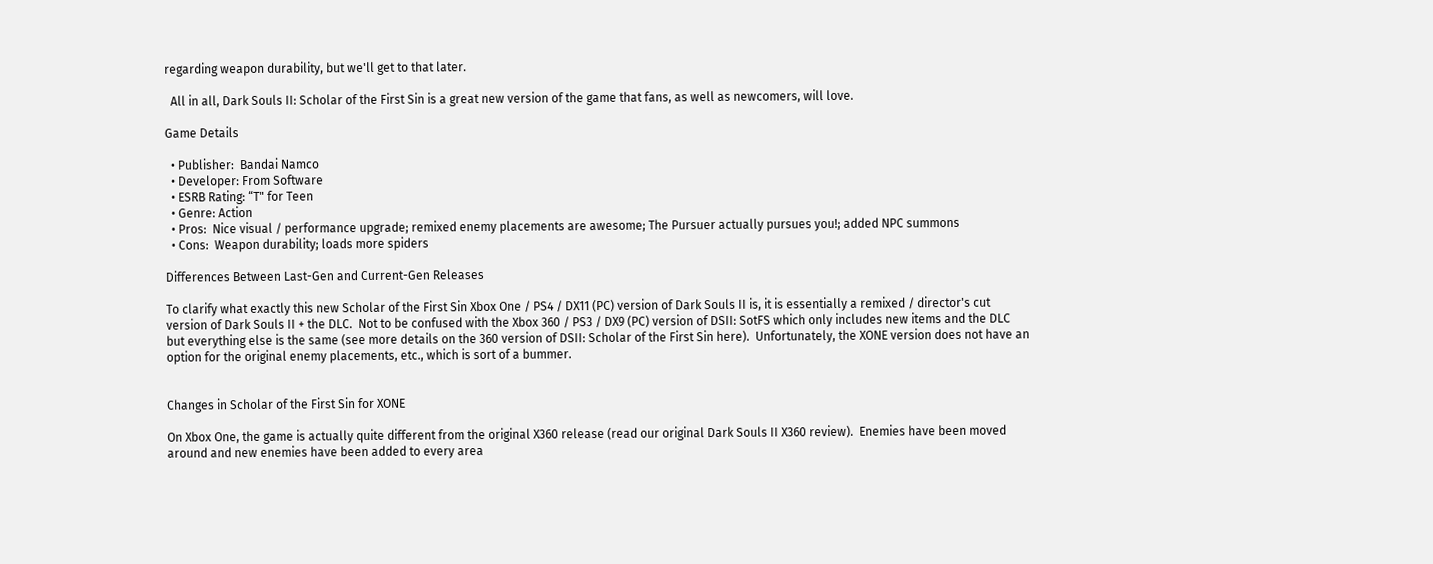regarding weapon durability, but we'll get to that later.

  All in all, Dark Souls II: Scholar of the First Sin is a great new version of the game that fans, as well as newcomers, will love.

Game Details

  • Publisher:  Bandai Namco
  • Developer: From Software
  • ESRB Rating: “T" for Teen
  • Genre: Action
  • Pros:  Nice visual / performance upgrade; remixed enemy placements are awesome; The Pursuer actually pursues you!; added NPC summons
  • Cons:  Weapon durability; loads more spiders

Differences Between Last-Gen and Current-Gen Releases

To clarify what exactly this new Scholar of the First Sin Xbox One / PS4 / DX11 (PC) version of Dark Souls II is, it is essentially a remixed / director's cut version of Dark Souls II + the DLC.  Not to be confused with the Xbox 360 / PS3 / DX9 (PC) version of DSII: SotFS which only includes new items and the DLC but everything else is the same (see more details on the 360 version of DSII: Scholar of the First Sin here).  Unfortunately, the XONE version does not have an option for the original enemy placements, etc., which is sort of a bummer.


Changes in Scholar of the First Sin for XONE

On Xbox One, the game is actually quite different from the original X360 release (read our original Dark Souls II X360 review).  Enemies have been moved around and new enemies have been added to every area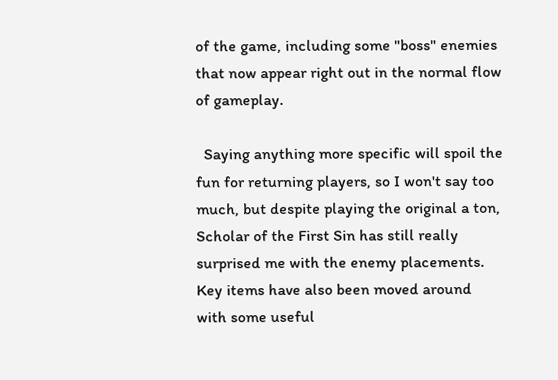of the game, including some "boss" enemies that now appear right out in the normal flow of gameplay.

  Saying anything more specific will spoil the fun for returning players, so I won't say too much, but despite playing the original a ton, Scholar of the First Sin has still really surprised me with the enemy placements.  Key items have also been moved around with some useful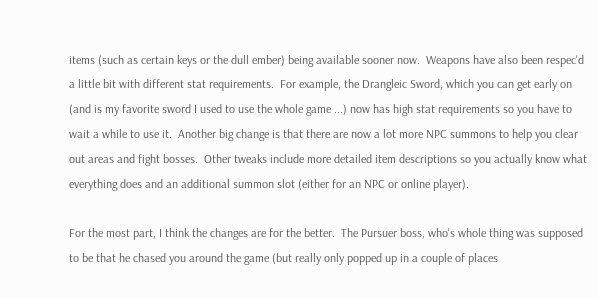items (such as certain keys or the dull ember) being available sooner now.  Weapons have also been respec'd a little bit with different stat requirements.  For example, the Drangleic Sword, which you can get early on (and is my favorite sword I used to use the whole game ...) now has high stat requirements so you have to wait a while to use it.  Another big change is that there are now a lot more NPC summons to help you clear out areas and fight bosses.  Other tweaks include more detailed item descriptions so you actually know what everything does and an additional summon slot (either for an NPC or online player).

For the most part, I think the changes are for the better.  The Pursuer boss, who's whole thing was supposed to be that he chased you around the game (but really only popped up in a couple of places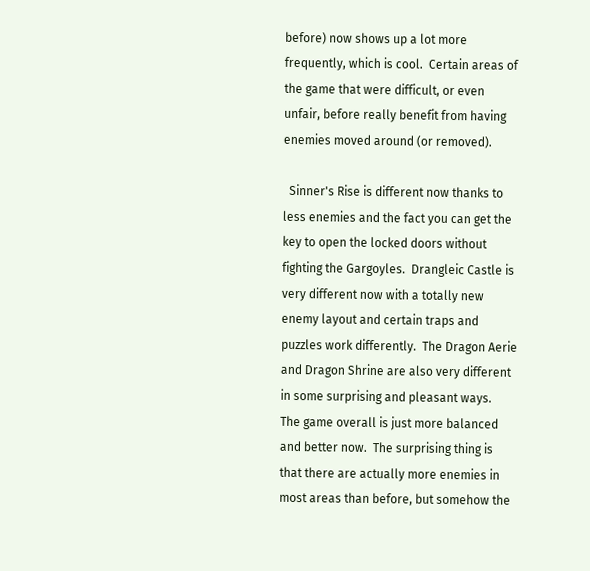before) now shows up a lot more frequently, which is cool.  Certain areas of the game that were difficult, or even unfair, before really benefit from having enemies moved around (or removed).

  Sinner's Rise is different now thanks to less enemies and the fact you can get the key to open the locked doors without fighting the Gargoyles.  Drangleic Castle is very different now with a totally new enemy layout and certain traps and puzzles work differently.  The Dragon Aerie and Dragon Shrine are also very different in some surprising and pleasant ways.  The game overall is just more balanced and better now.  The surprising thing is that there are actually more enemies in most areas than before, but somehow the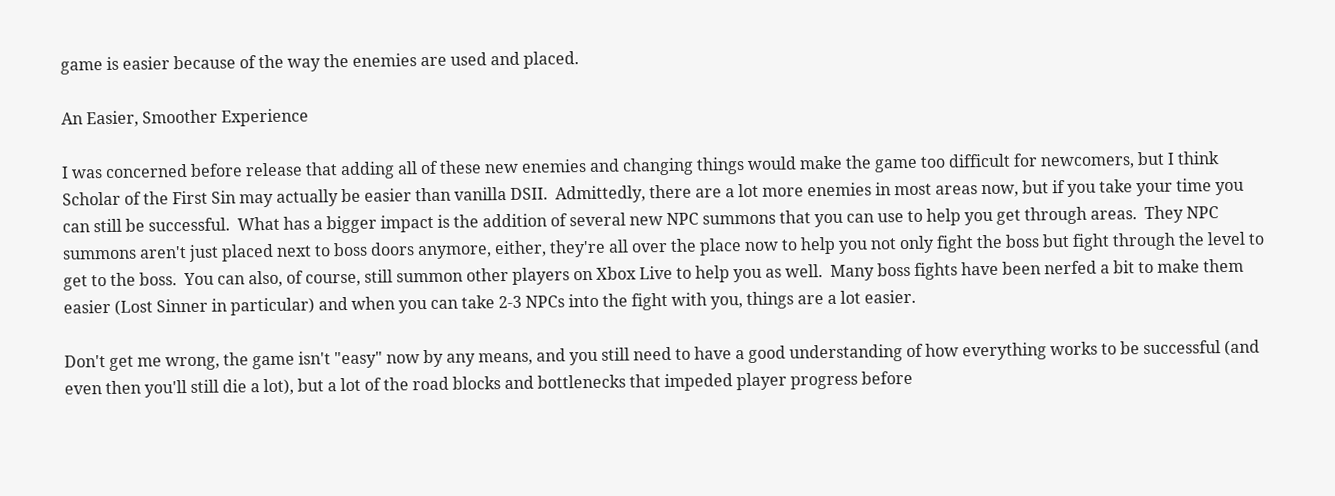game is easier because of the way the enemies are used and placed.

An Easier, Smoother Experience

I was concerned before release that adding all of these new enemies and changing things would make the game too difficult for newcomers, but I think Scholar of the First Sin may actually be easier than vanilla DSII.  Admittedly, there are a lot more enemies in most areas now, but if you take your time you can still be successful.  What has a bigger impact is the addition of several new NPC summons that you can use to help you get through areas.  They NPC summons aren't just placed next to boss doors anymore, either, they're all over the place now to help you not only fight the boss but fight through the level to get to the boss.  You can also, of course, still summon other players on Xbox Live to help you as well.  Many boss fights have been nerfed a bit to make them easier (Lost Sinner in particular) and when you can take 2-3 NPCs into the fight with you, things are a lot easier.

Don't get me wrong, the game isn't "easy" now by any means, and you still need to have a good understanding of how everything works to be successful (and even then you'll still die a lot), but a lot of the road blocks and bottlenecks that impeded player progress before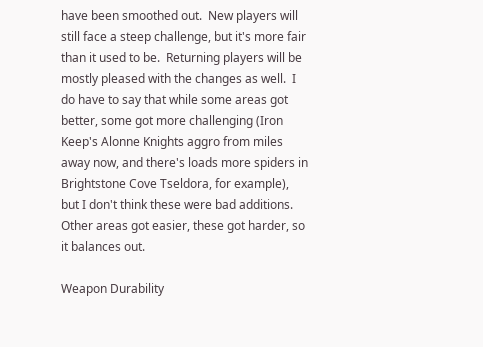have been smoothed out.  New players will still face a steep challenge, but it's more fair than it used to be.  Returning players will be mostly pleased with the changes as well.  I do have to say that while some areas got better, some got more challenging (Iron Keep's Alonne Knights aggro from miles away now, and there's loads more spiders in Brightstone Cove Tseldora, for example), but I don't think these were bad additions.  Other areas got easier, these got harder, so it balances out.

Weapon Durability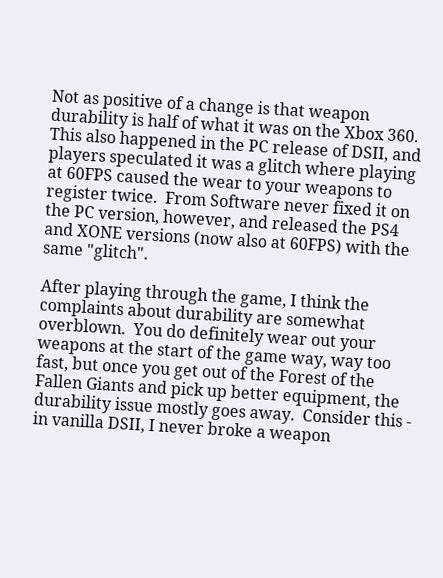Not as positive of a change is that weapon durability is half of what it was on the Xbox 360.  This also happened in the PC release of DSII, and players speculated it was a glitch where playing at 60FPS caused the wear to your weapons to register twice.  From Software never fixed it on the PC version, however, and released the PS4 and XONE versions (now also at 60FPS) with the same "glitch".

After playing through the game, I think the complaints about durability are somewhat overblown.  You do definitely wear out your weapons at the start of the game way, way too fast, but once you get out of the Forest of the Fallen Giants and pick up better equipment, the durability issue mostly goes away.  Consider this - in vanilla DSII, I never broke a weapon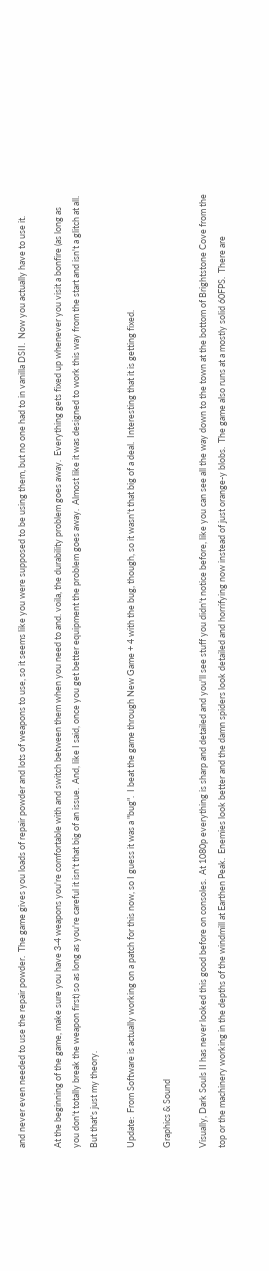and never even needed to use the repair powder.  The game gives you loads of repair powder and lots of weapons to use, so it seems like you were supposed to be using them, but no one had to in vanilla DSII.  Now you actually have to use it.

At the beginning of the game, make sure you have 3-4 weapons you're comfortable with and switch between them when you need to and. voila, the durability problem goes away.  Everything gets fixed up whenever you visit a bonfire (as long as you don't totally break the weapon first) so as long as you're careful it isn't that big of an issue.  And, like I said, once you get better equipment the problem goes away.  Almost like it was designed to work this way from the start and isn't a glitch at all.  But that's just my theory.

Update:  From Software is actually working on a patch for this now, so I guess it was a "bug".  I beat the game through New Game + 4 with the bug, though, so it wasn't that big of a deal.  Interesting that it is getting fixed.

Graphics & Sound

Visually, Dark Souls II has never looked this good before on consoles.  At 1080p everything is sharp and detailed and you'll see stuff you didn't notice before, like you can see all the way down to the town at the bottom of Brightstone Cove from the top or the machinery working in the depths of the windmill at Earthen Peak.  Enemies look better and the damn spiders look detailed and horrifying now instead of just orange-y blobs.  The game also runs at a mostly solid 60FPS.  There are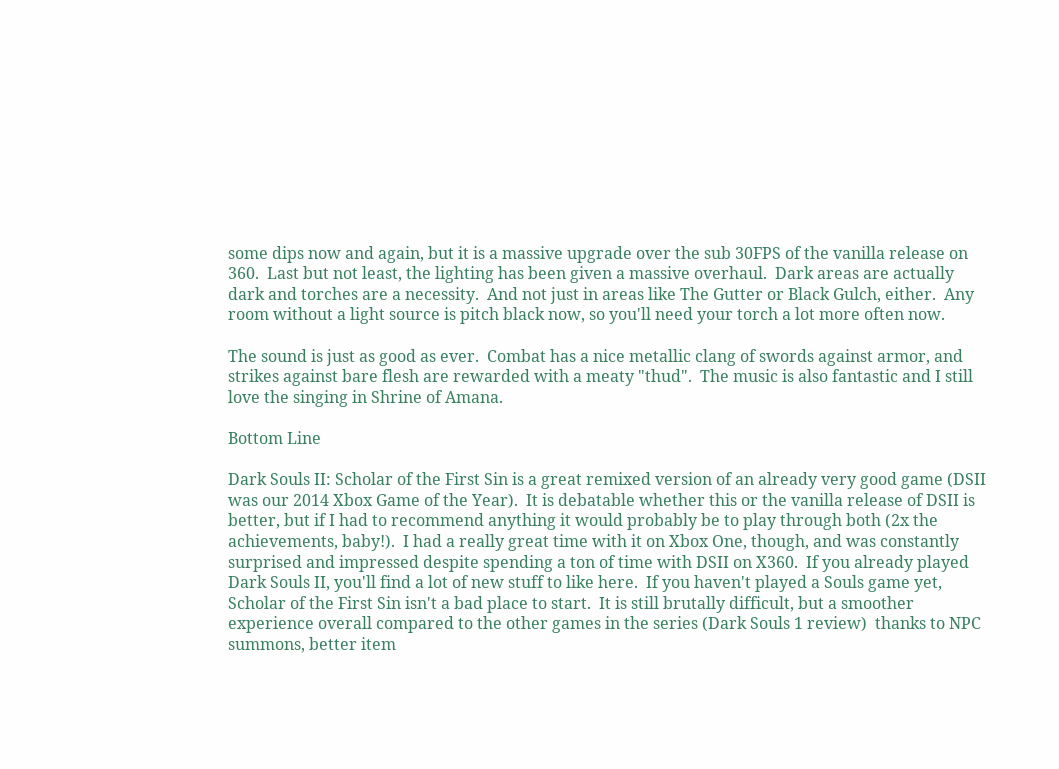some dips now and again, but it is a massive upgrade over the sub 30FPS of the vanilla release on 360.  Last but not least, the lighting has been given a massive overhaul.  Dark areas are actually dark and torches are a necessity.  And not just in areas like The Gutter or Black Gulch, either.  Any room without a light source is pitch black now, so you'll need your torch a lot more often now.

The sound is just as good as ever.  Combat has a nice metallic clang of swords against armor, and strikes against bare flesh are rewarded with a meaty "thud".  The music is also fantastic and I still love the singing in Shrine of Amana.

Bottom Line

Dark Souls II: Scholar of the First Sin is a great remixed version of an already very good game (DSII was our 2014 Xbox Game of the Year).  It is debatable whether this or the vanilla release of DSII is better, but if I had to recommend anything it would probably be to play through both (2x the achievements, baby!).  I had a really great time with it on Xbox One, though, and was constantly surprised and impressed despite spending a ton of time with DSII on X360.  If you already played Dark Souls II, you'll find a lot of new stuff to like here.  If you haven't played a Souls game yet, Scholar of the First Sin isn't a bad place to start.  It is still brutally difficult, but a smoother experience overall compared to the other games in the series (Dark Souls 1 review)  thanks to NPC summons, better item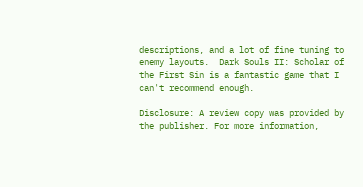descriptions, and a lot of fine tuning to enemy layouts.  Dark Souls II: Scholar of the First Sin is a fantastic game that I can't recommend enough.

Disclosure: A review copy was provided by the publisher. For more information,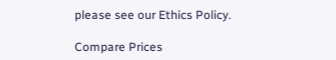please see our Ethics Policy.

Compare Prices